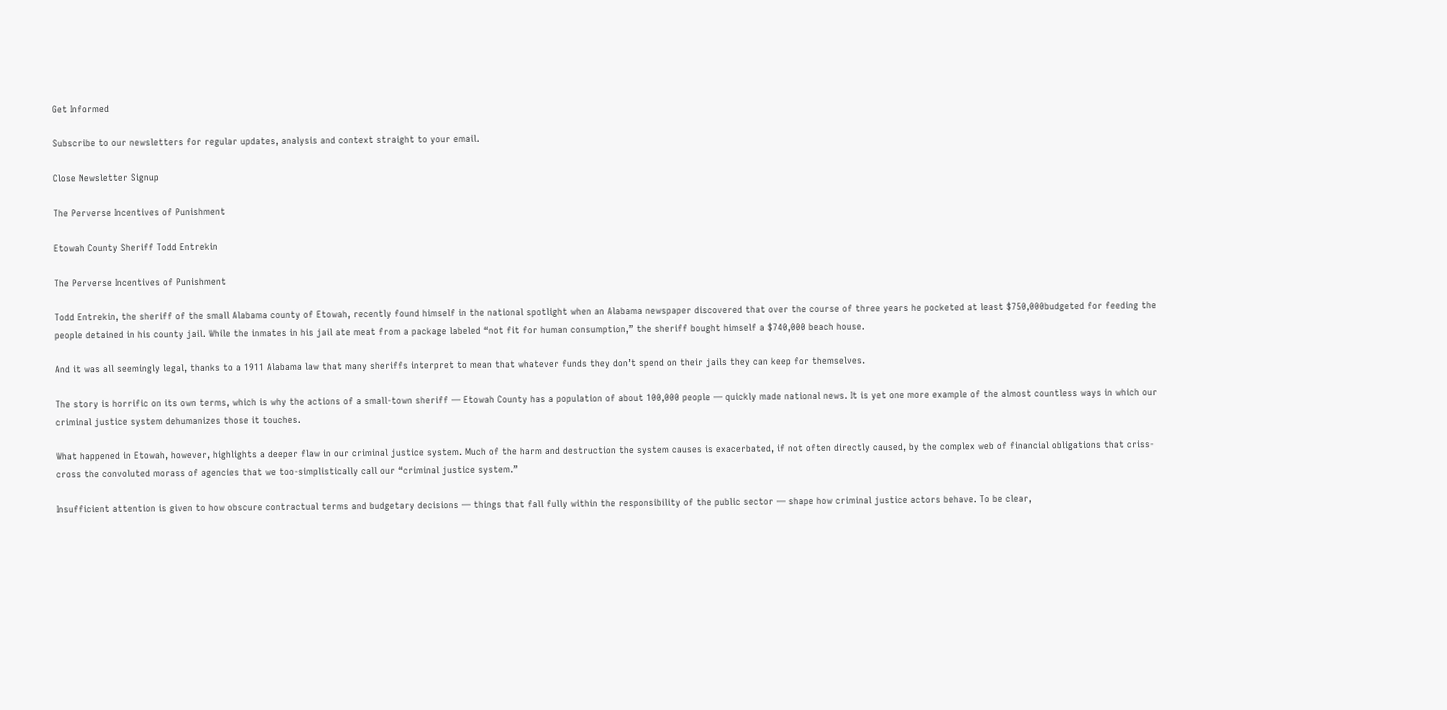Get Informed

Subscribe to our newsletters for regular updates, analysis and context straight to your email.

Close Newsletter Signup

The Perverse Incentives of Punishment

Etowah County Sheriff Todd Entrekin

The Perverse Incentives of Punishment

Todd Entrekin, the sheriff of the small Alabama county of Etowah, recently found himself in the national spotlight when an Alabama newspaper discovered that over the course of three years he pocketed at least $750,000budgeted for feeding the people detained in his county jail. While the inmates in his jail ate meat from a package labeled “not fit for human consumption,” the sheriff bought himself a $740,000 beach house.

And it was all seemingly legal, thanks to a 1911 Alabama law that many sheriffs interpret to mean that whatever funds they don’t spend on their jails they can keep for themselves.

The story is horrific on its own terms, which is why the actions of a small-town sheriff — Etowah County has a population of about 100,000 people — quickly made national news. It is yet one more example of the almost countless ways in which our criminal justice system dehumanizes those it touches.

What happened in Etowah, however, highlights a deeper flaw in our criminal justice system. Much of the harm and destruction the system causes is exacerbated, if not often directly caused, by the complex web of financial obligations that criss-cross the convoluted morass of agencies that we too-simplistically call our “criminal justice system.”

Insufficient attention is given to how obscure contractual terms and budgetary decisions — things that fall fully within the responsibility of the public sector — shape how criminal justice actors behave. To be clear,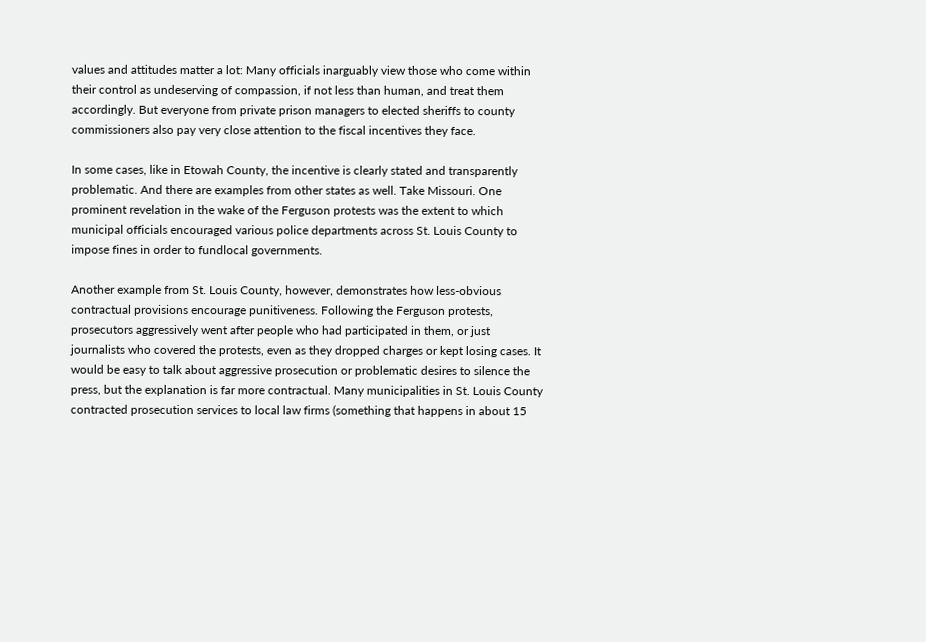values and attitudes matter a lot: Many officials inarguably view those who come within their control as undeserving of compassion, if not less than human, and treat them accordingly. But everyone from private prison managers to elected sheriffs to county commissioners also pay very close attention to the fiscal incentives they face.

In some cases, like in Etowah County, the incentive is clearly stated and transparently problematic. And there are examples from other states as well. Take Missouri. One prominent revelation in the wake of the Ferguson protests was the extent to which municipal officials encouraged various police departments across St. Louis County to impose fines in order to fundlocal governments.

Another example from St. Louis County, however, demonstrates how less-obvious contractual provisions encourage punitiveness. Following the Ferguson protests, prosecutors aggressively went after people who had participated in them, or just journalists who covered the protests, even as they dropped charges or kept losing cases. It would be easy to talk about aggressive prosecution or problematic desires to silence the press, but the explanation is far more contractual. Many municipalities in St. Louis County contracted prosecution services to local law firms (something that happens in about 15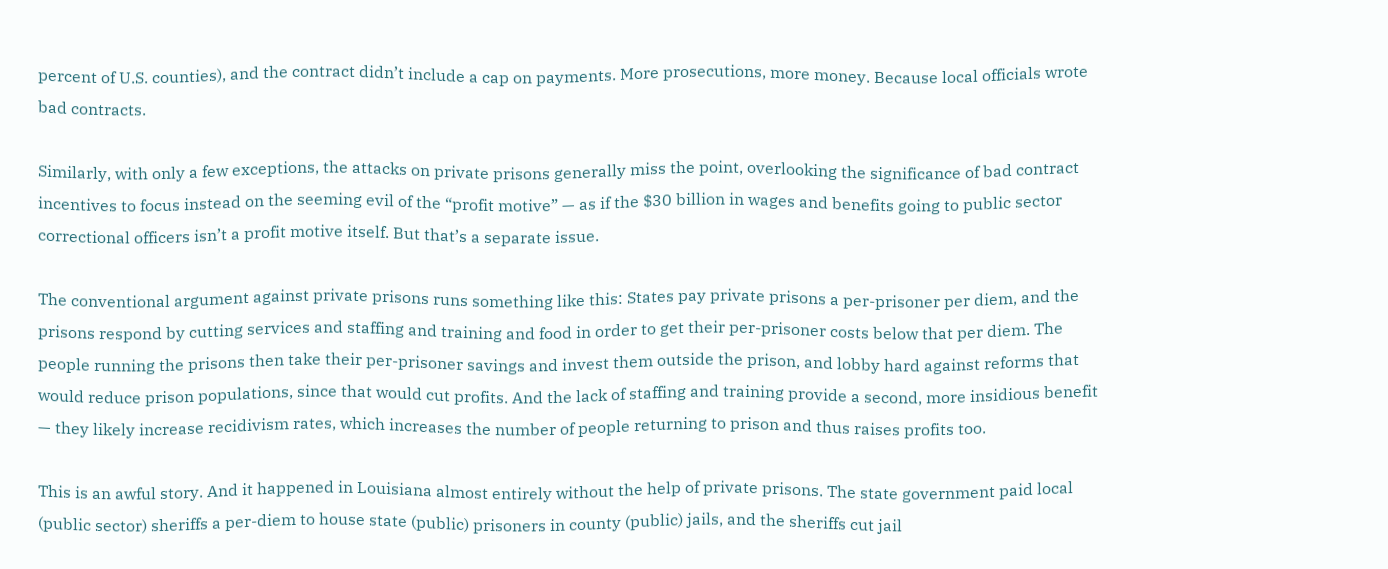percent of U.S. counties), and the contract didn’t include a cap on payments. More prosecutions, more money. Because local officials wrote bad contracts.

Similarly, with only a few exceptions, the attacks on private prisons generally miss the point, overlooking the significance of bad contract incentives to focus instead on the seeming evil of the “profit motive” — as if the $30 billion in wages and benefits going to public sector correctional officers isn’t a profit motive itself. But that’s a separate issue.

The conventional argument against private prisons runs something like this: States pay private prisons a per-prisoner per diem, and the prisons respond by cutting services and staffing and training and food in order to get their per-prisoner costs below that per diem. The people running the prisons then take their per-prisoner savings and invest them outside the prison, and lobby hard against reforms that would reduce prison populations, since that would cut profits. And the lack of staffing and training provide a second, more insidious benefit — they likely increase recidivism rates, which increases the number of people returning to prison and thus raises profits too.

This is an awful story. And it happened in Louisiana almost entirely without the help of private prisons. The state government paid local (public sector) sheriffs a per-diem to house state (public) prisoners in county (public) jails, and the sheriffs cut jail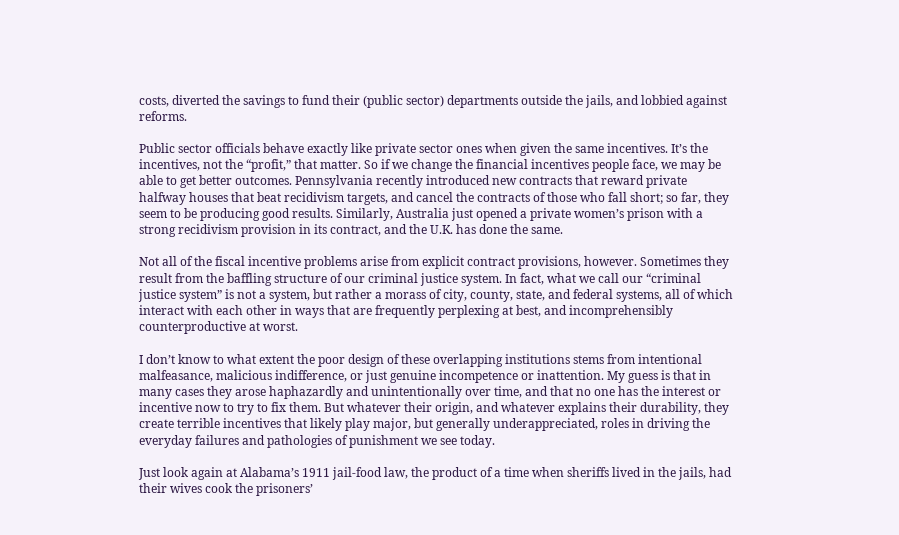costs, diverted the savings to fund their (public sector) departments outside the jails, and lobbied against reforms.

Public sector officials behave exactly like private sector ones when given the same incentives. It’s the incentives, not the “profit,” that matter. So if we change the financial incentives people face, we may be able to get better outcomes. Pennsylvania recently introduced new contracts that reward private halfway houses that beat recidivism targets, and cancel the contracts of those who fall short; so far, they seem to be producing good results. Similarly, Australia just opened a private women’s prison with a strong recidivism provision in its contract, and the U.K. has done the same.

Not all of the fiscal incentive problems arise from explicit contract provisions, however. Sometimes they result from the baffling structure of our criminal justice system. In fact, what we call our “criminal justice system” is not a system, but rather a morass of city, county, state, and federal systems, all of which interact with each other in ways that are frequently perplexing at best, and incomprehensibly counterproductive at worst.

I don’t know to what extent the poor design of these overlapping institutions stems from intentional malfeasance, malicious indifference, or just genuine incompetence or inattention. My guess is that in many cases they arose haphazardly and unintentionally over time, and that no one has the interest or incentive now to try to fix them. But whatever their origin, and whatever explains their durability, they create terrible incentives that likely play major, but generally underappreciated, roles in driving the everyday failures and pathologies of punishment we see today.

Just look again at Alabama’s 1911 jail-food law, the product of a time when sheriffs lived in the jails, had their wives cook the prisoners’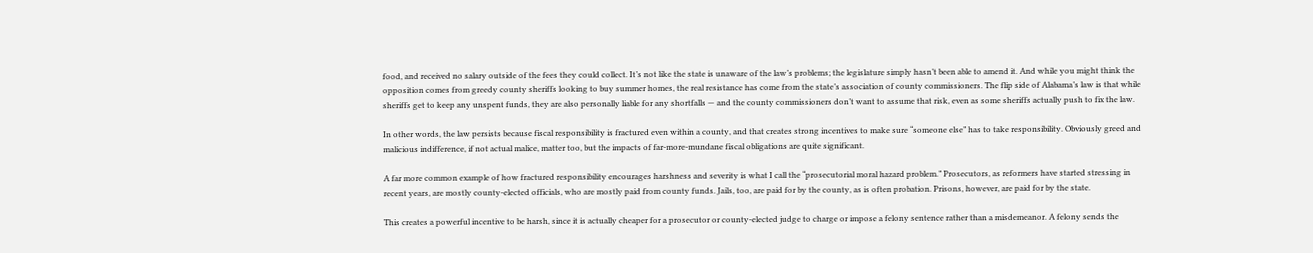food, and received no salary outside of the fees they could collect. It’s not like the state is unaware of the law’s problems; the legislature simply hasn’t been able to amend it. And while you might think the opposition comes from greedy county sheriffs looking to buy summer homes, the real resistance has come from the state’s association of county commissioners. The flip side of Alabama’s law is that while sheriffs get to keep any unspent funds, they are also personally liable for any shortfalls — and the county commissioners don’t want to assume that risk, even as some sheriffs actually push to fix the law.

In other words, the law persists because fiscal responsibility is fractured even within a county, and that creates strong incentives to make sure “someone else” has to take responsibility. Obviously greed and malicious indifference, if not actual malice, matter too, but the impacts of far-more-mundane fiscal obligations are quite significant.

A far more common example of how fractured responsibility encourages harshness and severity is what I call the “prosecutorial moral hazard problem.” Prosecutors, as reformers have started stressing in recent years, are mostly county-elected officials, who are mostly paid from county funds. Jails, too, are paid for by the county, as is often probation. Prisons, however, are paid for by the state.

This creates a powerful incentive to be harsh, since it is actually cheaper for a prosecutor or county-elected judge to charge or impose a felony sentence rather than a misdemeanor. A felony sends the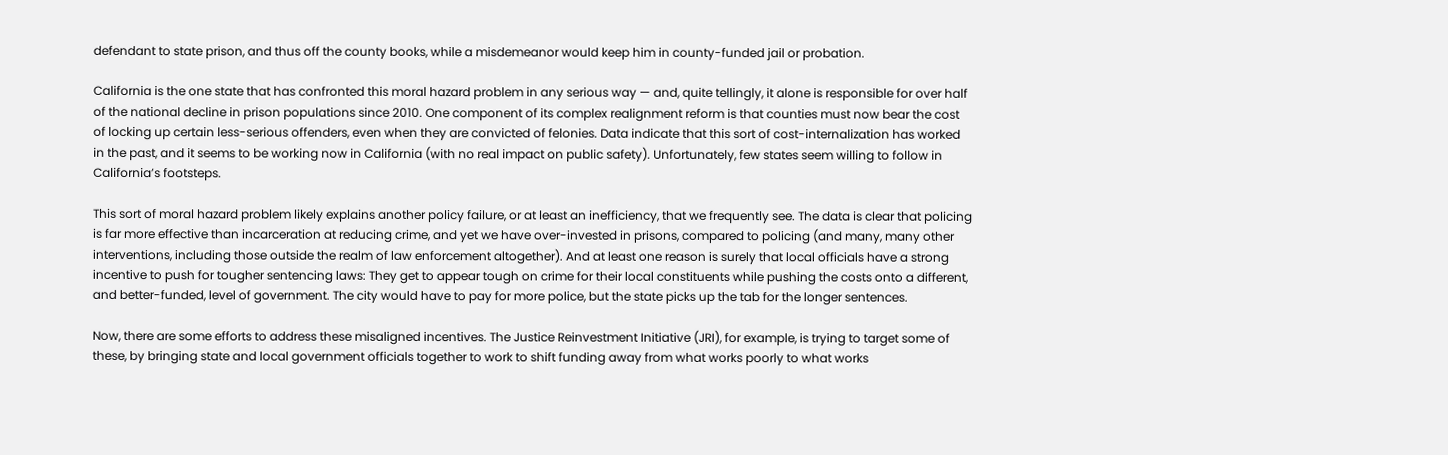defendant to state prison, and thus off the county books, while a misdemeanor would keep him in county-funded jail or probation.

California is the one state that has confronted this moral hazard problem in any serious way — and, quite tellingly, it alone is responsible for over half of the national decline in prison populations since 2010. One component of its complex realignment reform is that counties must now bear the cost of locking up certain less-serious offenders, even when they are convicted of felonies. Data indicate that this sort of cost-internalization has worked in the past, and it seems to be working now in California (with no real impact on public safety). Unfortunately, few states seem willing to follow in California’s footsteps.

This sort of moral hazard problem likely explains another policy failure, or at least an inefficiency, that we frequently see. The data is clear that policing is far more effective than incarceration at reducing crime, and yet we have over-invested in prisons, compared to policing (and many, many other interventions, including those outside the realm of law enforcement altogether). And at least one reason is surely that local officials have a strong incentive to push for tougher sentencing laws: They get to appear tough on crime for their local constituents while pushing the costs onto a different, and better-funded, level of government. The city would have to pay for more police, but the state picks up the tab for the longer sentences.

Now, there are some efforts to address these misaligned incentives. The Justice Reinvestment Initiative (JRI), for example, is trying to target some of these, by bringing state and local government officials together to work to shift funding away from what works poorly to what works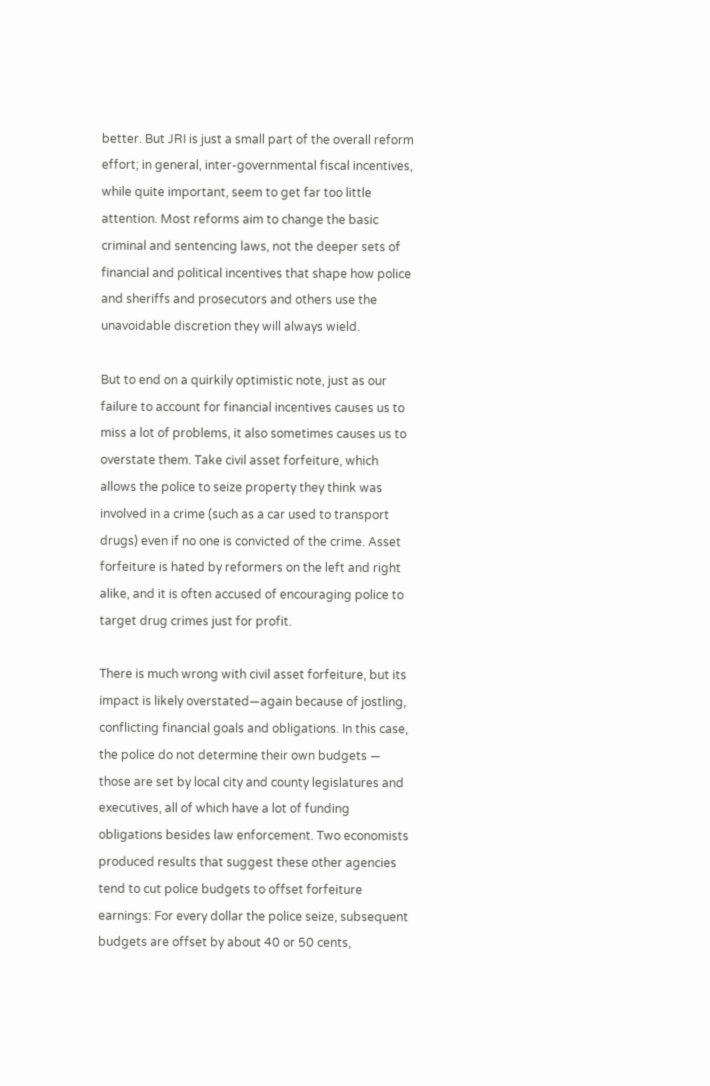better. But JRI is just a small part of the overall reform effort; in general, inter-governmental fiscal incentives, while quite important, seem to get far too little attention. Most reforms aim to change the basic criminal and sentencing laws, not the deeper sets of financial and political incentives that shape how police and sheriffs and prosecutors and others use the unavoidable discretion they will always wield.

But to end on a quirkily optimistic note, just as our failure to account for financial incentives causes us to miss a lot of problems, it also sometimes causes us to overstate them. Take civil asset forfeiture, which allows the police to seize property they think was involved in a crime (such as a car used to transport drugs) even if no one is convicted of the crime. Asset forfeiture is hated by reformers on the left and right alike, and it is often accused of encouraging police to target drug crimes just for profit.

There is much wrong with civil asset forfeiture, but its impact is likely overstated—again because of jostling, conflicting financial goals and obligations. In this case, the police do not determine their own budgets — those are set by local city and county legislatures and executives, all of which have a lot of funding obligations besides law enforcement. Two economists produced results that suggest these other agencies tend to cut police budgets to offset forfeiture earnings: For every dollar the police seize, subsequent budgets are offset by about 40 or 50 cents,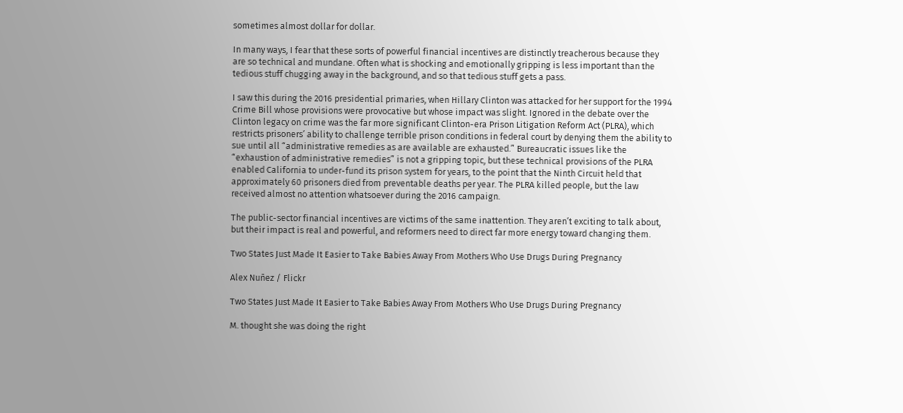sometimes almost dollar for dollar.

In many ways, I fear that these sorts of powerful financial incentives are distinctly treacherous because they are so technical and mundane. Often what is shocking and emotionally gripping is less important than the tedious stuff chugging away in the background, and so that tedious stuff gets a pass.

I saw this during the 2016 presidential primaries, when Hillary Clinton was attacked for her support for the 1994 Crime Bill whose provisions were provocative but whose impact was slight. Ignored in the debate over the Clinton legacy on crime was the far more significant Clinton-era Prison Litigation Reform Act (PLRA), which restricts prisoners’ ability to challenge terrible prison conditions in federal court by denying them the ability to sue until all “administrative remedies as are available are exhausted.” Bureaucratic issues like the “exhaustion of administrative remedies” is not a gripping topic, but these technical provisions of the PLRA enabled California to under-fund its prison system for years, to the point that the Ninth Circuit held that approximately 60 prisoners died from preventable deaths per year. The PLRA killed people, but the law received almost no attention whatsoever during the 2016 campaign.

The public-sector financial incentives are victims of the same inattention. They aren’t exciting to talk about, but their impact is real and powerful, and reformers need to direct far more energy toward changing them.

Two States Just Made It Easier to Take Babies Away From Mothers Who Use Drugs During Pregnancy

Alex Nuñez / Flickr

Two States Just Made It Easier to Take Babies Away From Mothers Who Use Drugs During Pregnancy

M. thought she was doing the right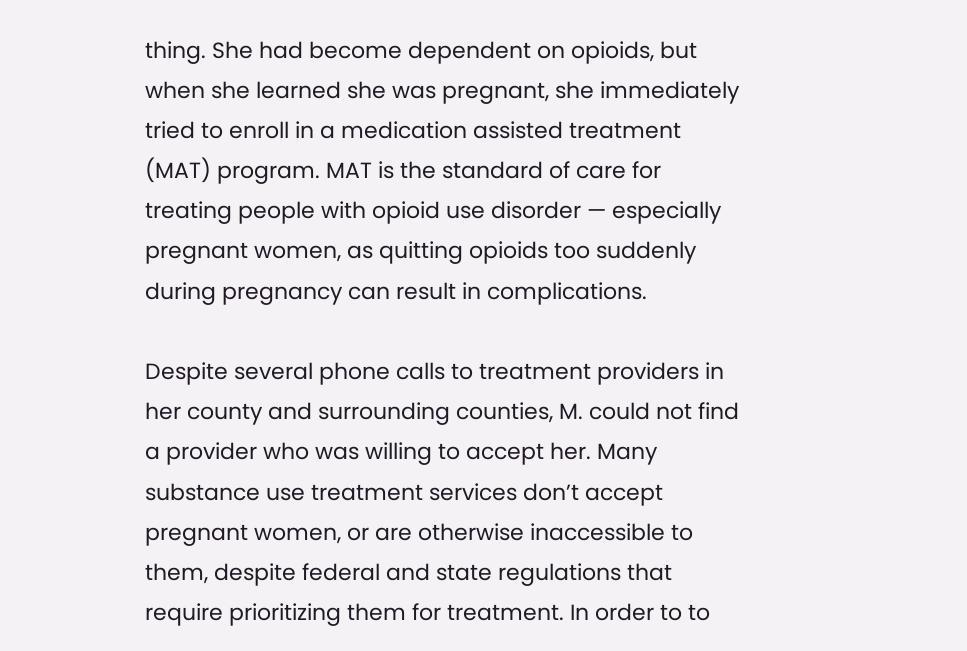thing. She had become dependent on opioids, but when she learned she was pregnant, she immediately tried to enroll in a medication assisted treatment (MAT) program. MAT is the standard of care for treating people with opioid use disorder — especially pregnant women, as quitting opioids too suddenly during pregnancy can result in complications.

Despite several phone calls to treatment providers in her county and surrounding counties, M. could not find a provider who was willing to accept her. Many substance use treatment services don’t accept pregnant women, or are otherwise inaccessible to them, despite federal and state regulations that require prioritizing them for treatment. In order to to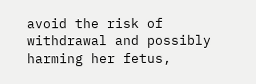avoid the risk of withdrawal and possibly harming her fetus,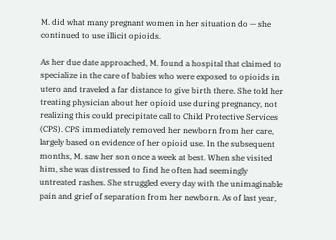M. did what many pregnant women in her situation do — she continued to use illicit opioids.

As her due date approached, M. found a hospital that claimed to specialize in the care of babies who were exposed to opioids in utero and traveled a far distance to give birth there. She told her treating physician about her opioid use during pregnancy, not realizing this could precipitate call to Child Protective Services (CPS). CPS immediately removed her newborn from her care, largely based on evidence of her opioid use. In the subsequent months, M. saw her son once a week at best. When she visited him, she was distressed to find he often had seemingly untreated rashes. She struggled every day with the unimaginable pain and grief of separation from her newborn. As of last year,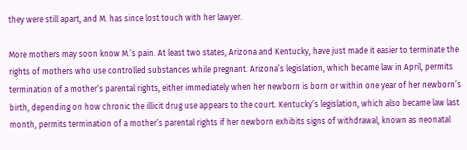they were still apart, and M. has since lost touch with her lawyer.

More mothers may soon know M.’s pain. At least two states, Arizona and Kentucky, have just made it easier to terminate the rights of mothers who use controlled substances while pregnant. Arizona’s legislation, which became law in April, permits termination of a mother’s parental rights, either immediately when her newborn is born or within one year of her newborn’s birth, depending on how chronic the illicit drug use appears to the court. Kentucky’s legislation, which also became law last month, permits termination of a mother’s parental rights if her newborn exhibits signs of withdrawal, known as neonatal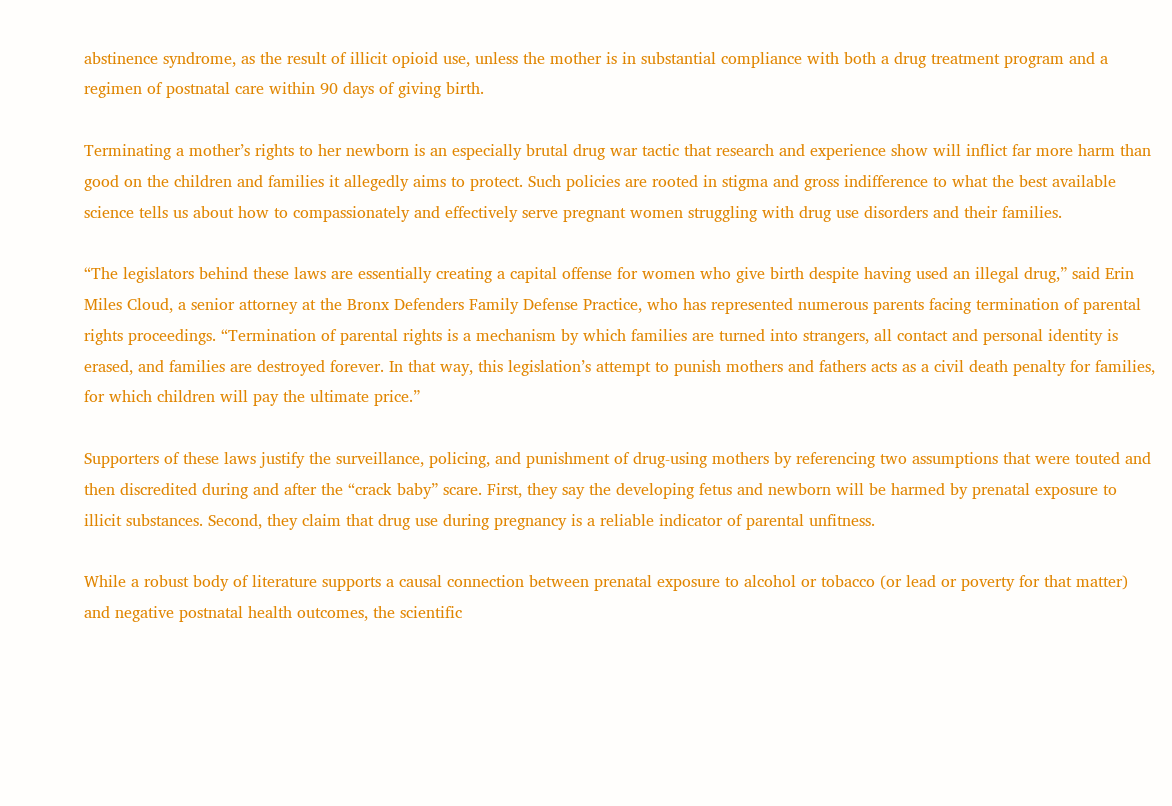abstinence syndrome, as the result of illicit opioid use, unless the mother is in substantial compliance with both a drug treatment program and a regimen of postnatal care within 90 days of giving birth.

Terminating a mother’s rights to her newborn is an especially brutal drug war tactic that research and experience show will inflict far more harm than good on the children and families it allegedly aims to protect. Such policies are rooted in stigma and gross indifference to what the best available science tells us about how to compassionately and effectively serve pregnant women struggling with drug use disorders and their families.

“The legislators behind these laws are essentially creating a capital offense for women who give birth despite having used an illegal drug,” said Erin Miles Cloud, a senior attorney at the Bronx Defenders Family Defense Practice, who has represented numerous parents facing termination of parental rights proceedings. “Termination of parental rights is a mechanism by which families are turned into strangers, all contact and personal identity is erased, and families are destroyed forever. In that way, this legislation’s attempt to punish mothers and fathers acts as a civil death penalty for families, for which children will pay the ultimate price.”

Supporters of these laws justify the surveillance, policing, and punishment of drug-using mothers by referencing two assumptions that were touted and then discredited during and after the “crack baby” scare. First, they say the developing fetus and newborn will be harmed by prenatal exposure to illicit substances. Second, they claim that drug use during pregnancy is a reliable indicator of parental unfitness.

While a robust body of literature supports a causal connection between prenatal exposure to alcohol or tobacco (or lead or poverty for that matter) and negative postnatal health outcomes, the scientific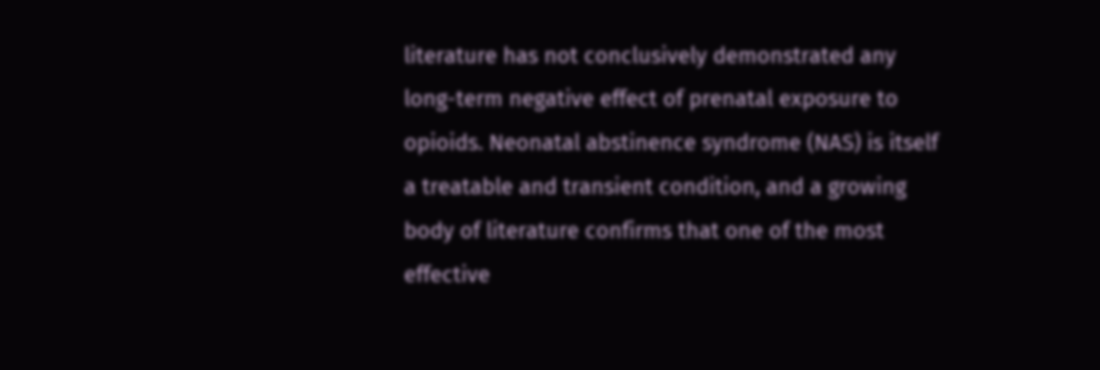literature has not conclusively demonstrated any long-term negative effect of prenatal exposure to opioids. Neonatal abstinence syndrome (NAS) is itself a treatable and transient condition, and a growing body of literature confirms that one of the most effective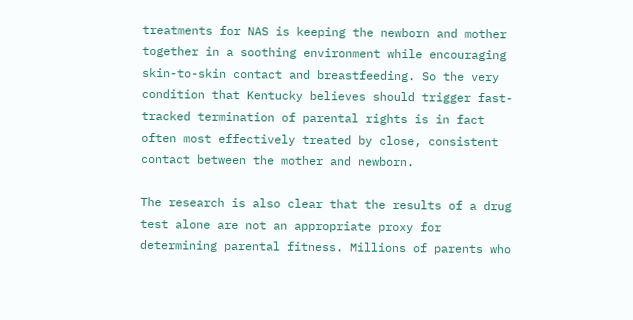treatments for NAS is keeping the newborn and mother together in a soothing environment while encouraging skin-to-skin contact and breastfeeding. So the very condition that Kentucky believes should trigger fast-tracked termination of parental rights is in fact often most effectively treated by close, consistent contact between the mother and newborn.

The research is also clear that the results of a drug test alone are not an appropriate proxy for determining parental fitness. Millions of parents who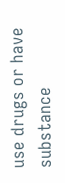use drugs or have substance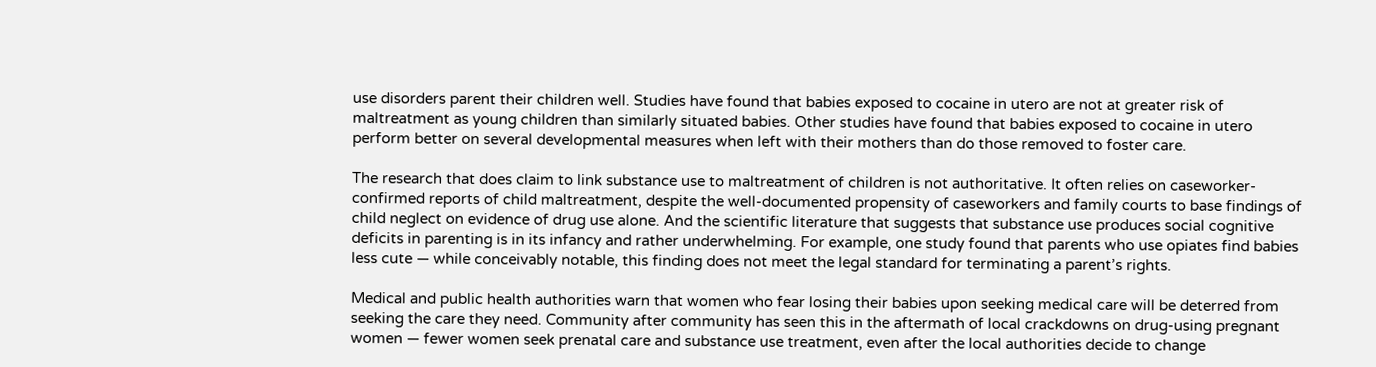use disorders parent their children well. Studies have found that babies exposed to cocaine in utero are not at greater risk of maltreatment as young children than similarly situated babies. Other studies have found that babies exposed to cocaine in utero perform better on several developmental measures when left with their mothers than do those removed to foster care.

The research that does claim to link substance use to maltreatment of children is not authoritative. It often relies on caseworker-confirmed reports of child maltreatment, despite the well-documented propensity of caseworkers and family courts to base findings of child neglect on evidence of drug use alone. And the scientific literature that suggests that substance use produces social cognitive deficits in parenting is in its infancy and rather underwhelming. For example, one study found that parents who use opiates find babies less cute — while conceivably notable, this finding does not meet the legal standard for terminating a parent’s rights.

Medical and public health authorities warn that women who fear losing their babies upon seeking medical care will be deterred from seeking the care they need. Community after community has seen this in the aftermath of local crackdowns on drug-using pregnant women — fewer women seek prenatal care and substance use treatment, even after the local authorities decide to change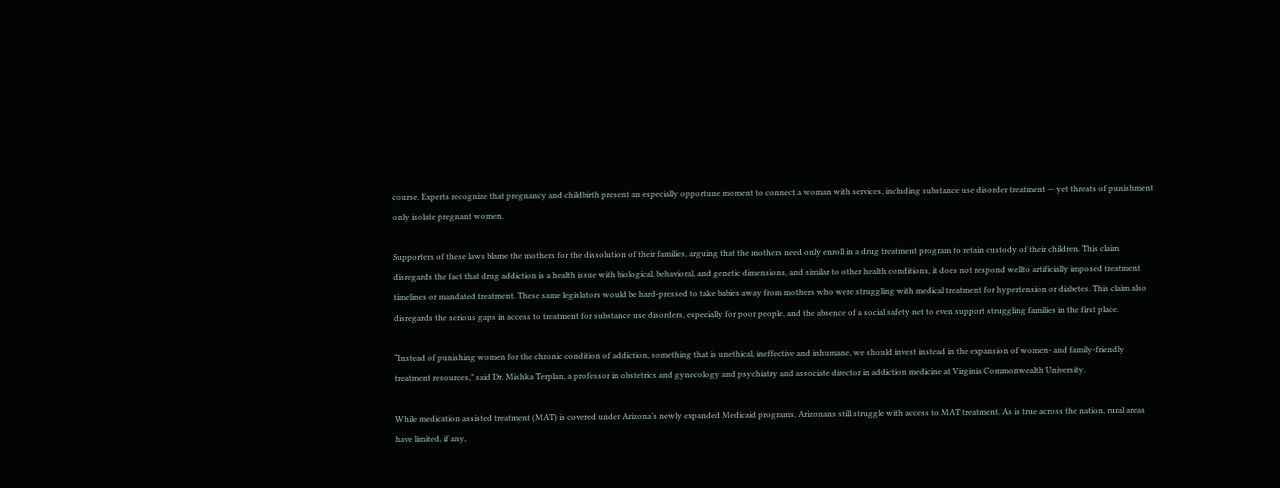course. Experts recognize that pregnancy and childbirth present an especially opportune moment to connect a woman with services, including substance use disorder treatment — yet threats of punishment only isolate pregnant women.

Supporters of these laws blame the mothers for the dissolution of their families, arguing that the mothers need only enroll in a drug treatment program to retain custody of their children. This claim disregards the fact that drug addiction is a health issue with biological, behavioral, and genetic dimensions, and similar to other health conditions, it does not respond wellto artificially imposed treatment timelines or mandated treatment. These same legislators would be hard-pressed to take babies away from mothers who were struggling with medical treatment for hypertension or diabetes. This claim also disregards the serious gaps in access to treatment for substance use disorders, especially for poor people, and the absence of a social safety net to even support struggling families in the first place.

“Instead of punishing women for the chronic condition of addiction, something that is unethical, ineffective and inhumane, we should invest instead in the expansion of women- and family-friendly treatment resources,” said Dr. Mishka Terplan, a professor in obstetrics and gynecology and psychiatry and associate director in addiction medicine at Virginia Commonwealth University.

While medication assisted treatment (MAT) is covered under Arizona’s newly expanded Medicaid programs, Arizonans still struggle with access to MAT treatment. As is true across the nation, rural areas have limited, if any,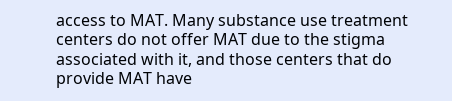access to MAT. Many substance use treatment centers do not offer MAT due to the stigma associated with it, and those centers that do provide MAT have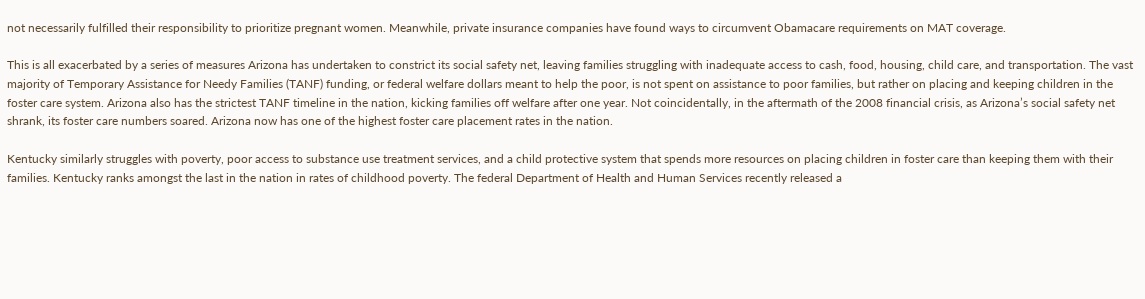not necessarily fulfilled their responsibility to prioritize pregnant women. Meanwhile, private insurance companies have found ways to circumvent Obamacare requirements on MAT coverage.

This is all exacerbated by a series of measures Arizona has undertaken to constrict its social safety net, leaving families struggling with inadequate access to cash, food, housing, child care, and transportation. The vast majority of Temporary Assistance for Needy Families (TANF) funding, or federal welfare dollars meant to help the poor, is not spent on assistance to poor families, but rather on placing and keeping children in the foster care system. Arizona also has the strictest TANF timeline in the nation, kicking families off welfare after one year. Not coincidentally, in the aftermath of the 2008 financial crisis, as Arizona’s social safety net shrank, its foster care numbers soared. Arizona now has one of the highest foster care placement rates in the nation.

Kentucky similarly struggles with poverty, poor access to substance use treatment services, and a child protective system that spends more resources on placing children in foster care than keeping them with their families. Kentucky ranks amongst the last in the nation in rates of childhood poverty. The federal Department of Health and Human Services recently released a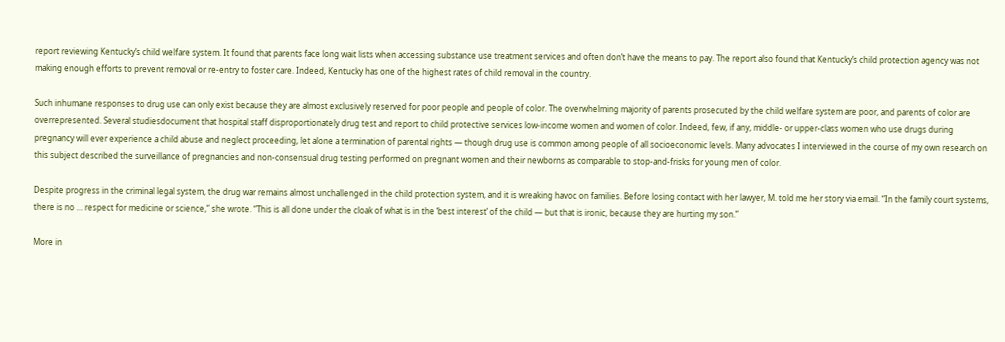report reviewing Kentucky’s child welfare system. It found that parents face long wait lists when accessing substance use treatment services and often don’t have the means to pay. The report also found that Kentucky’s child protection agency was not making enough efforts to prevent removal or re-entry to foster care. Indeed, Kentucky has one of the highest rates of child removal in the country.

Such inhumane responses to drug use can only exist because they are almost exclusively reserved for poor people and people of color. The overwhelming majority of parents prosecuted by the child welfare system are poor, and parents of color are overrepresented. Several studiesdocument that hospital staff disproportionately drug test and report to child protective services low-income women and women of color. Indeed, few, if any, middle- or upper-class women who use drugs during pregnancy will ever experience a child abuse and neglect proceeding, let alone a termination of parental rights — though drug use is common among people of all socioeconomic levels. Many advocates I interviewed in the course of my own research on this subject described the surveillance of pregnancies and non-consensual drug testing performed on pregnant women and their newborns as comparable to stop-and-frisks for young men of color.

Despite progress in the criminal legal system, the drug war remains almost unchallenged in the child protection system, and it is wreaking havoc on families. Before losing contact with her lawyer, M. told me her story via email. “In the family court systems, there is no … respect for medicine or science,” she wrote. “This is all done under the cloak of what is in the ‘best interest’ of the child — but that is ironic, because they are hurting my son.”

More in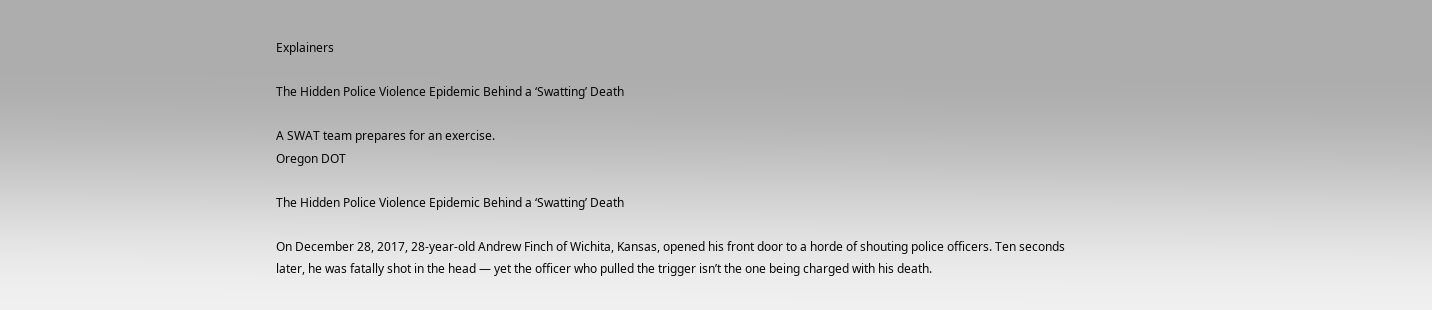Explainers

The Hidden Police Violence Epidemic Behind a ‘Swatting’ Death

A SWAT team prepares for an exercise.
Oregon DOT

The Hidden Police Violence Epidemic Behind a ‘Swatting’ Death

On December 28, 2017, 28-year-old Andrew Finch of Wichita, Kansas, opened his front door to a horde of shouting police officers. Ten seconds later, he was fatally shot in the head — yet the officer who pulled the trigger isn’t the one being charged with his death.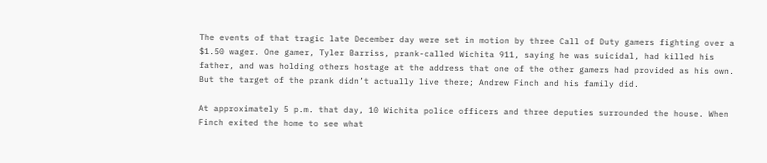The events of that tragic late December day were set in motion by three Call of Duty gamers fighting over a $1.50 wager. One gamer, Tyler Barriss, prank-called Wichita 911, saying he was suicidal, had killed his father, and was holding others hostage at the address that one of the other gamers had provided as his own. But the target of the prank didn’t actually live there; Andrew Finch and his family did.

At approximately 5 p.m. that day, 10 Wichita police officers and three deputies surrounded the house. When Finch exited the home to see what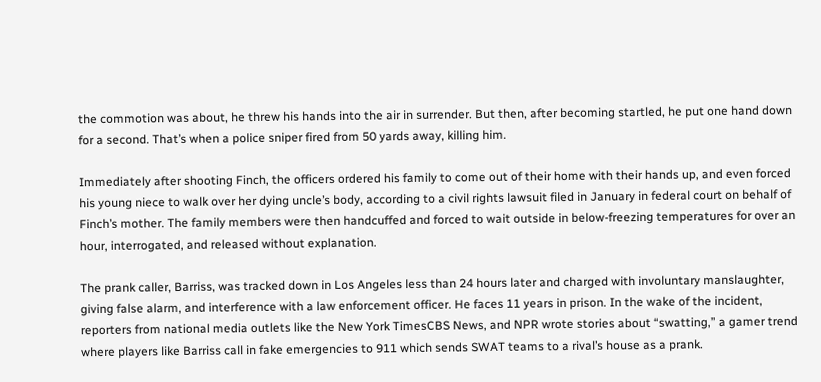the commotion was about, he threw his hands into the air in surrender. But then, after becoming startled, he put one hand down for a second. That’s when a police sniper fired from 50 yards away, killing him.

Immediately after shooting Finch, the officers ordered his family to come out of their home with their hands up, and even forced his young niece to walk over her dying uncle’s body, according to a civil rights lawsuit filed in January in federal court on behalf of Finch’s mother. The family members were then handcuffed and forced to wait outside in below-freezing temperatures for over an hour, interrogated, and released without explanation.

The prank caller, Barriss, was tracked down in Los Angeles less than 24 hours later and charged with involuntary manslaughter, giving false alarm, and interference with a law enforcement officer. He faces 11 years in prison. In the wake of the incident, reporters from national media outlets like the New York TimesCBS News, and NPR wrote stories about “swatting,” a gamer trend where players like Barriss call in fake emergencies to 911 which sends SWAT teams to a rival’s house as a prank.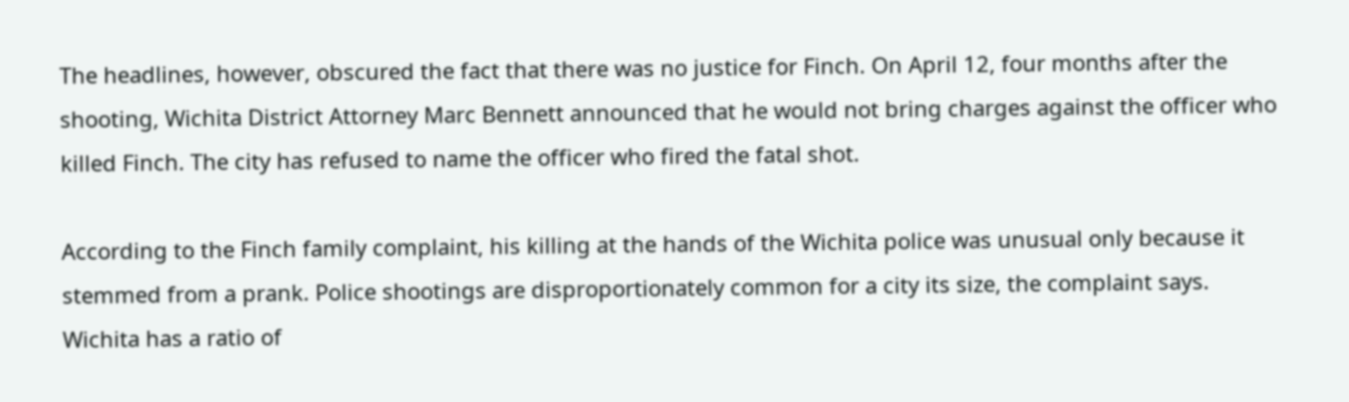The headlines, however, obscured the fact that there was no justice for Finch. On April 12, four months after the shooting, Wichita District Attorney Marc Bennett announced that he would not bring charges against the officer who killed Finch. The city has refused to name the officer who fired the fatal shot.

According to the Finch family complaint, his killing at the hands of the Wichita police was unusual only because it stemmed from a prank. Police shootings are disproportionately common for a city its size, the complaint says. Wichita has a ratio of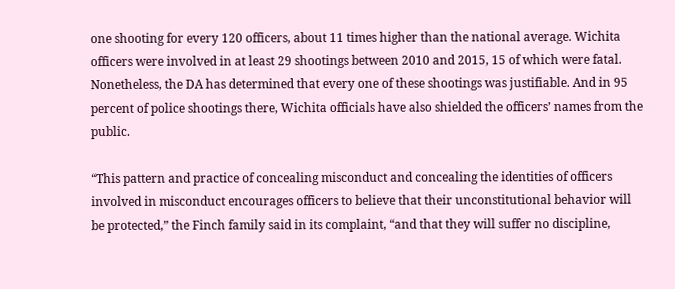one shooting for every 120 officers, about 11 times higher than the national average. Wichita officers were involved in at least 29 shootings between 2010 and 2015, 15 of which were fatal. Nonetheless, the DA has determined that every one of these shootings was justifiable. And in 95 percent of police shootings there, Wichita officials have also shielded the officers’ names from the public.

“This pattern and practice of concealing misconduct and concealing the identities of officers involved in misconduct encourages officers to believe that their unconstitutional behavior will be protected,” the Finch family said in its complaint, “and that they will suffer no discipline,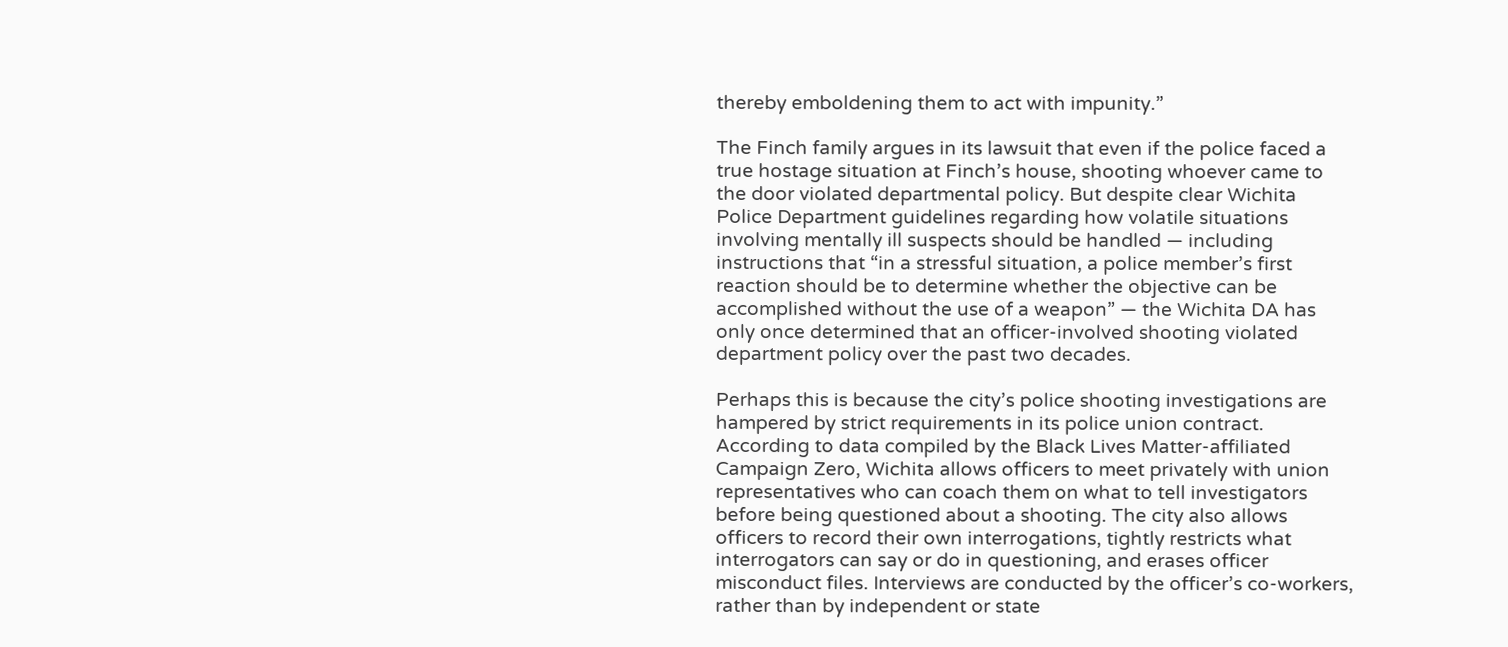thereby emboldening them to act with impunity.”

The Finch family argues in its lawsuit that even if the police faced a true hostage situation at Finch’s house, shooting whoever came to the door violated departmental policy. But despite clear Wichita Police Department guidelines regarding how volatile situations involving mentally ill suspects should be handled — including instructions that “in a stressful situation, a police member’s first reaction should be to determine whether the objective can be accomplished without the use of a weapon” — the Wichita DA has only once determined that an officer-involved shooting violated department policy over the past two decades.

Perhaps this is because the city’s police shooting investigations are hampered by strict requirements in its police union contract. According to data compiled by the Black Lives Matter-affiliated Campaign Zero, Wichita allows officers to meet privately with union representatives who can coach them on what to tell investigators before being questioned about a shooting. The city also allows officers to record their own interrogations, tightly restricts what interrogators can say or do in questioning, and erases officer misconduct files. Interviews are conducted by the officer’s co-workers, rather than by independent or state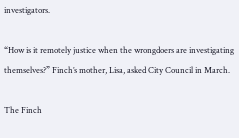investigators.

“How is it remotely justice when the wrongdoers are investigating themselves?” Finch’s mother, Lisa, asked City Council in March.

The Finch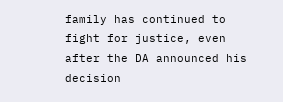family has continued to fight for justice, even after the DA announced his decision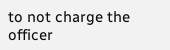to not charge the officer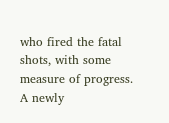who fired the fatal shots, with some measure of progress. A newly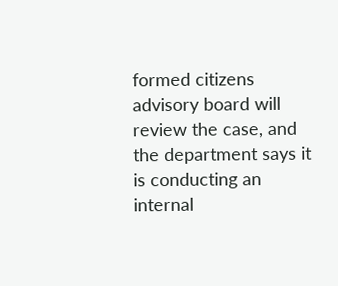formed citizens advisory board will review the case, and the department says it is conducting an internal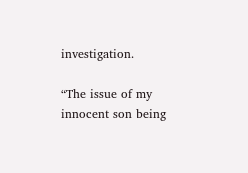investigation.

“The issue of my innocent son being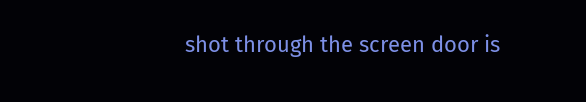shot through the screen door is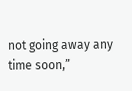not going away any time soon,”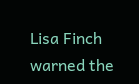Lisa Finch warned the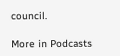council.

More in Podcasts